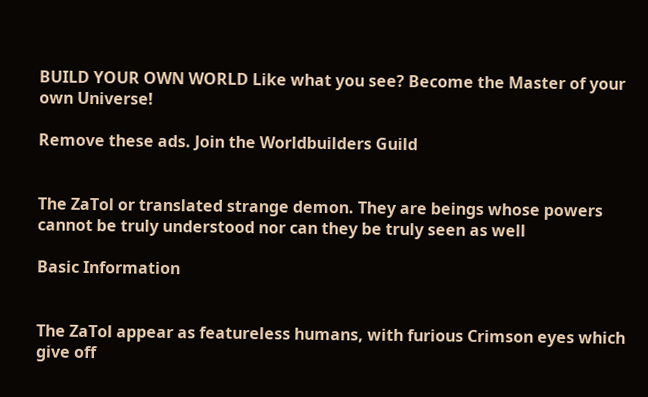BUILD YOUR OWN WORLD Like what you see? Become the Master of your own Universe!

Remove these ads. Join the Worldbuilders Guild


The ZaTol or translated strange demon. They are beings whose powers cannot be truly understood nor can they be truly seen as well

Basic Information


The ZaTol appear as featureless humans, with furious Crimson eyes which give off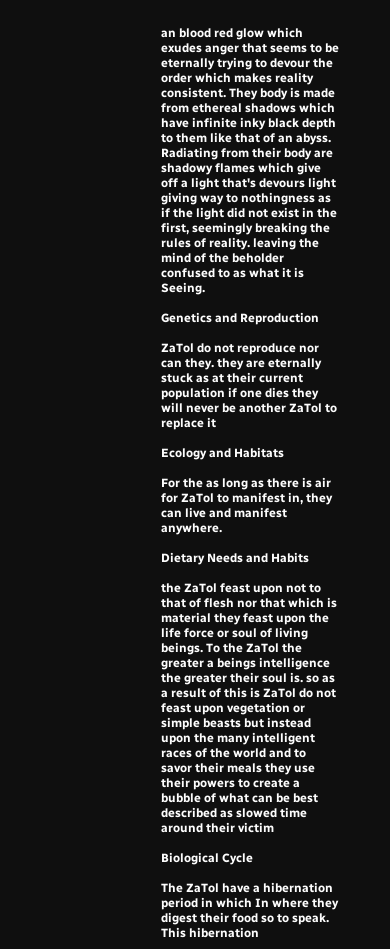an blood red glow which exudes anger that seems to be eternally trying to devour the order which makes reality consistent. They body is made from ethereal shadows which have infinite inky black depth to them like that of an abyss. Radiating from their body are shadowy flames which give off a light that's devours light giving way to nothingness as if the light did not exist in the first, seemingly breaking the rules of reality. leaving the mind of the beholder confused to as what it is Seeing.

Genetics and Reproduction

ZaTol do not reproduce nor can they. they are eternally stuck as at their current population if one dies they will never be another ZaTol to replace it

Ecology and Habitats

For the as long as there is air for ZaTol to manifest in, they can live and manifest anywhere.

Dietary Needs and Habits

the ZaTol feast upon not to that of flesh nor that which is material they feast upon the life force or soul of living beings. To the ZaTol the greater a beings intelligence the greater their soul is. so as a result of this is ZaTol do not feast upon vegetation or simple beasts but instead upon the many intelligent races of the world and to savor their meals they use their powers to create a bubble of what can be best described as slowed time around their victim

Biological Cycle

The ZaTol have a hibernation period in which In where they digest their food so to speak. This hibernation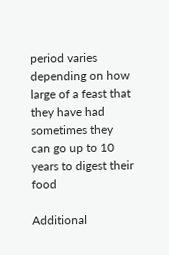period varies depending on how large of a feast that they have had sometimes they can go up to 10 years to digest their food

Additional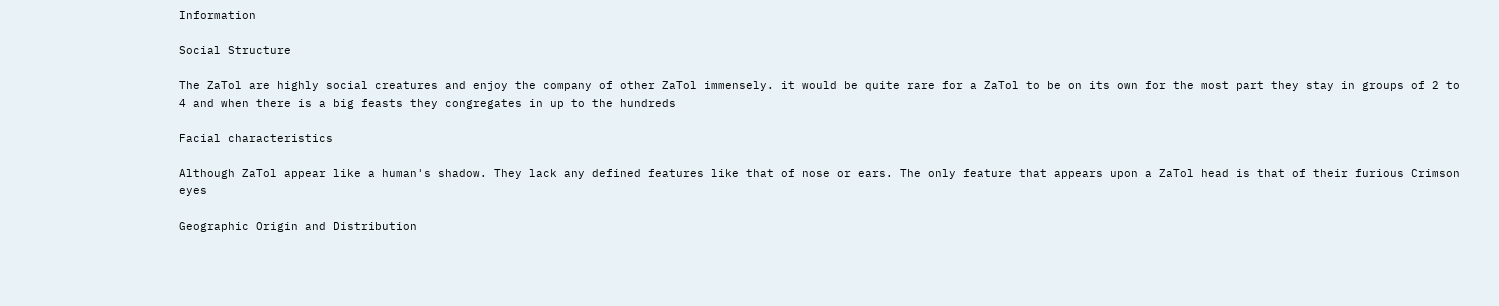Information

Social Structure

The ZaTol are highly social creatures and enjoy the company of other ZaTol immensely. it would be quite rare for a ZaTol to be on its own for the most part they stay in groups of 2 to 4 and when there is a big feasts they congregates in up to the hundreds

Facial characteristics

Although ZaTol appear like a human's shadow. They lack any defined features like that of nose or ears. The only feature that appears upon a ZaTol head is that of their furious Crimson eyes

Geographic Origin and Distribution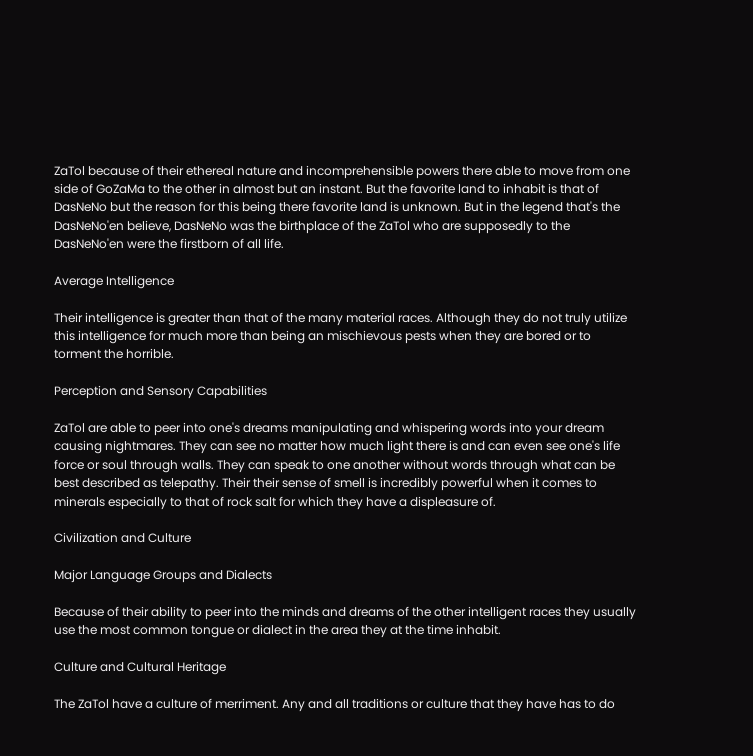ZaTol because of their ethereal nature and incomprehensible powers there able to move from one side of GoZaMa to the other in almost but an instant. But the favorite land to inhabit is that of DasNeNo but the reason for this being there favorite land is unknown. But in the legend that's the DasNeNo'en believe, DasNeNo was the birthplace of the ZaTol who are supposedly to the DasNeNo'en were the firstborn of all life.

Average Intelligence

Their intelligence is greater than that of the many material races. Although they do not truly utilize this intelligence for much more than being an mischievous pests when they are bored or to torment the horrible.

Perception and Sensory Capabilities

ZaTol are able to peer into one's dreams manipulating and whispering words into your dream causing nightmares. They can see no matter how much light there is and can even see one's life force or soul through walls. They can speak to one another without words through what can be best described as telepathy. Their their sense of smell is incredibly powerful when it comes to minerals especially to that of rock salt for which they have a displeasure of.

Civilization and Culture

Major Language Groups and Dialects

Because of their ability to peer into the minds and dreams of the other intelligent races they usually use the most common tongue or dialect in the area they at the time inhabit.

Culture and Cultural Heritage

The ZaTol have a culture of merriment. Any and all traditions or culture that they have has to do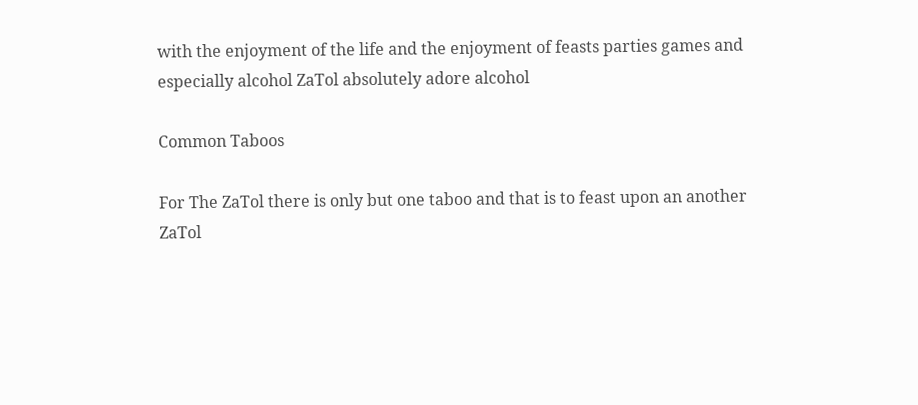with the enjoyment of the life and the enjoyment of feasts parties games and especially alcohol ZaTol absolutely adore alcohol

Common Taboos

For The ZaTol there is only but one taboo and that is to feast upon an another ZaTol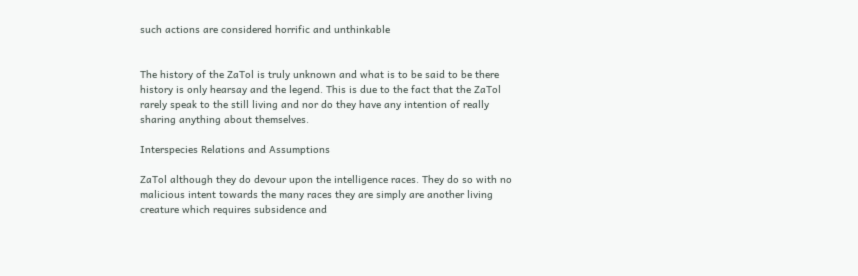such actions are considered horrific and unthinkable


The history of the ZaTol is truly unknown and what is to be said to be there history is only hearsay and the legend. This is due to the fact that the ZaTol rarely speak to the still living and nor do they have any intention of really sharing anything about themselves.

Interspecies Relations and Assumptions

ZaTol although they do devour upon the intelligence races. They do so with no malicious intent towards the many races they are simply are another living creature which requires subsidence and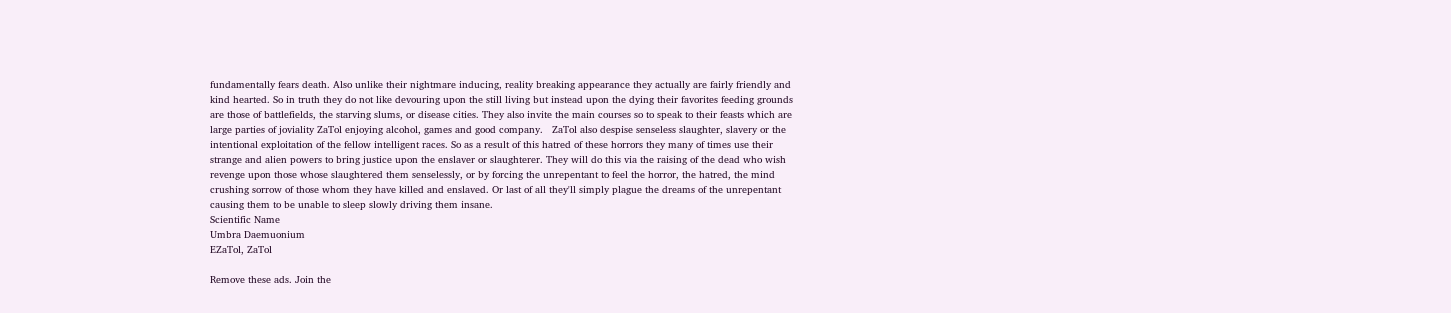fundamentally fears death. Also unlike their nightmare inducing, reality breaking appearance they actually are fairly friendly and kind hearted. So in truth they do not like devouring upon the still living but instead upon the dying their favorites feeding grounds are those of battlefields, the starving slums, or disease cities. They also invite the main courses so to speak to their feasts which are large parties of joviality ZaTol enjoying alcohol, games and good company.   ZaTol also despise senseless slaughter, slavery or the intentional exploitation of the fellow intelligent races. So as a result of this hatred of these horrors they many of times use their strange and alien powers to bring justice upon the enslaver or slaughterer. They will do this via the raising of the dead who wish revenge upon those whose slaughtered them senselessly, or by forcing the unrepentant to feel the horror, the hatred, the mind crushing sorrow of those whom they have killed and enslaved. Or last of all they'll simply plague the dreams of the unrepentant causing them to be unable to sleep slowly driving them insane.
Scientific Name
Umbra Daemuonium
EZaTol, ZaTol

Remove these ads. Join the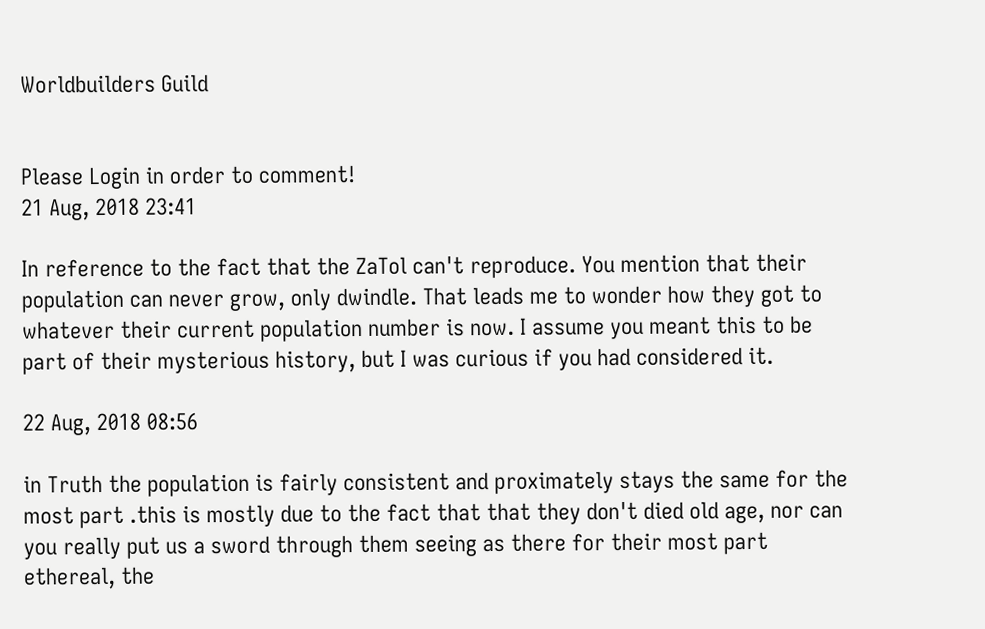Worldbuilders Guild


Please Login in order to comment!
21 Aug, 2018 23:41

In reference to the fact that the ZaTol can't reproduce. You mention that their population can never grow, only dwindle. That leads me to wonder how they got to whatever their current population number is now. I assume you meant this to be part of their mysterious history, but I was curious if you had considered it.

22 Aug, 2018 08:56

in Truth the population is fairly consistent and proximately stays the same for the most part .this is mostly due to the fact that that they don't died old age, nor can you really put us a sword through them seeing as there for their most part ethereal, the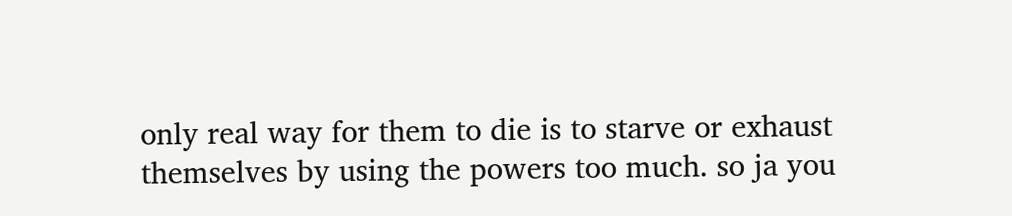only real way for them to die is to starve or exhaust themselves by using the powers too much. so ja you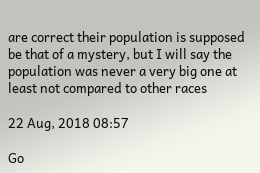are correct their population is supposed be that of a mystery, but I will say the population was never a very big one at least not compared to other races

22 Aug, 2018 08:57

Go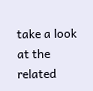take a look at the related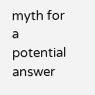myth for a potential answer